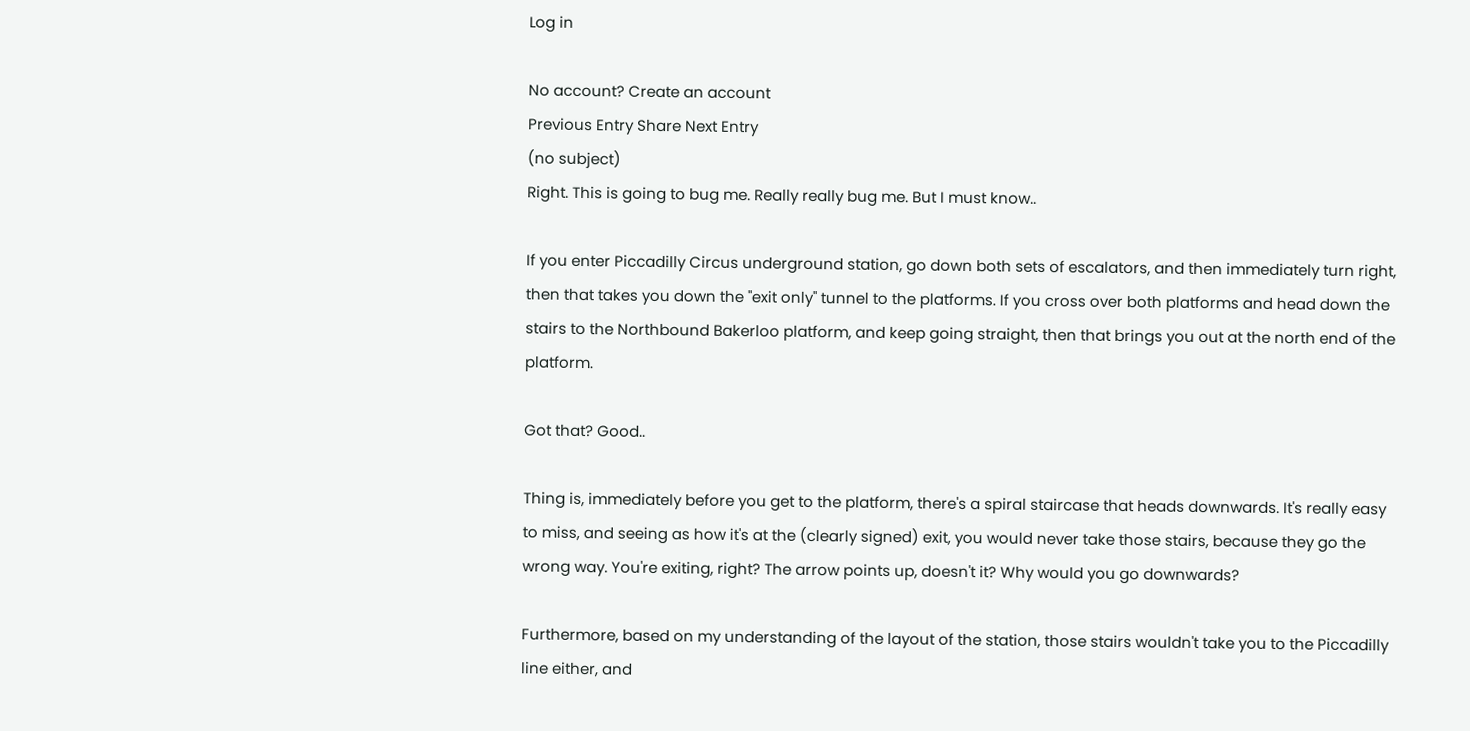Log in

No account? Create an account
Previous Entry Share Next Entry
(no subject)
Right. This is going to bug me. Really really bug me. But I must know..

If you enter Piccadilly Circus underground station, go down both sets of escalators, and then immediately turn right, then that takes you down the "exit only" tunnel to the platforms. If you cross over both platforms and head down the stairs to the Northbound Bakerloo platform, and keep going straight, then that brings you out at the north end of the platform.

Got that? Good..

Thing is, immediately before you get to the platform, there's a spiral staircase that heads downwards. It's really easy to miss, and seeing as how it's at the (clearly signed) exit, you would never take those stairs, because they go the wrong way. You're exiting, right? The arrow points up, doesn't it? Why would you go downwards?

Furthermore, based on my understanding of the layout of the station, those stairs wouldn't take you to the Piccadilly line either, and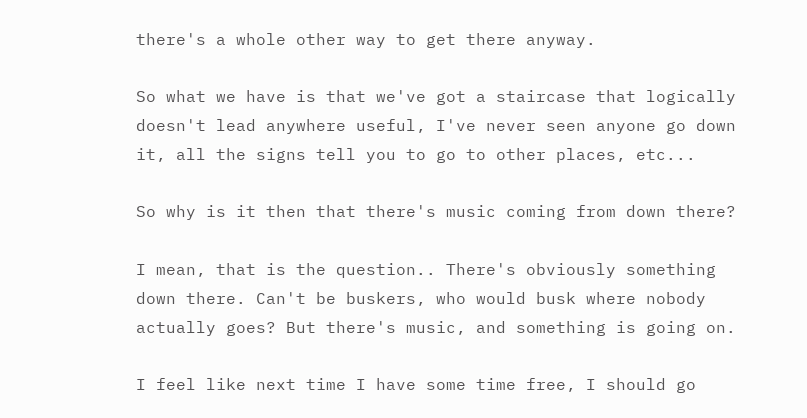there's a whole other way to get there anyway.

So what we have is that we've got a staircase that logically doesn't lead anywhere useful, I've never seen anyone go down it, all the signs tell you to go to other places, etc...

So why is it then that there's music coming from down there?

I mean, that is the question.. There's obviously something down there. Can't be buskers, who would busk where nobody actually goes? But there's music, and something is going on.

I feel like next time I have some time free, I should go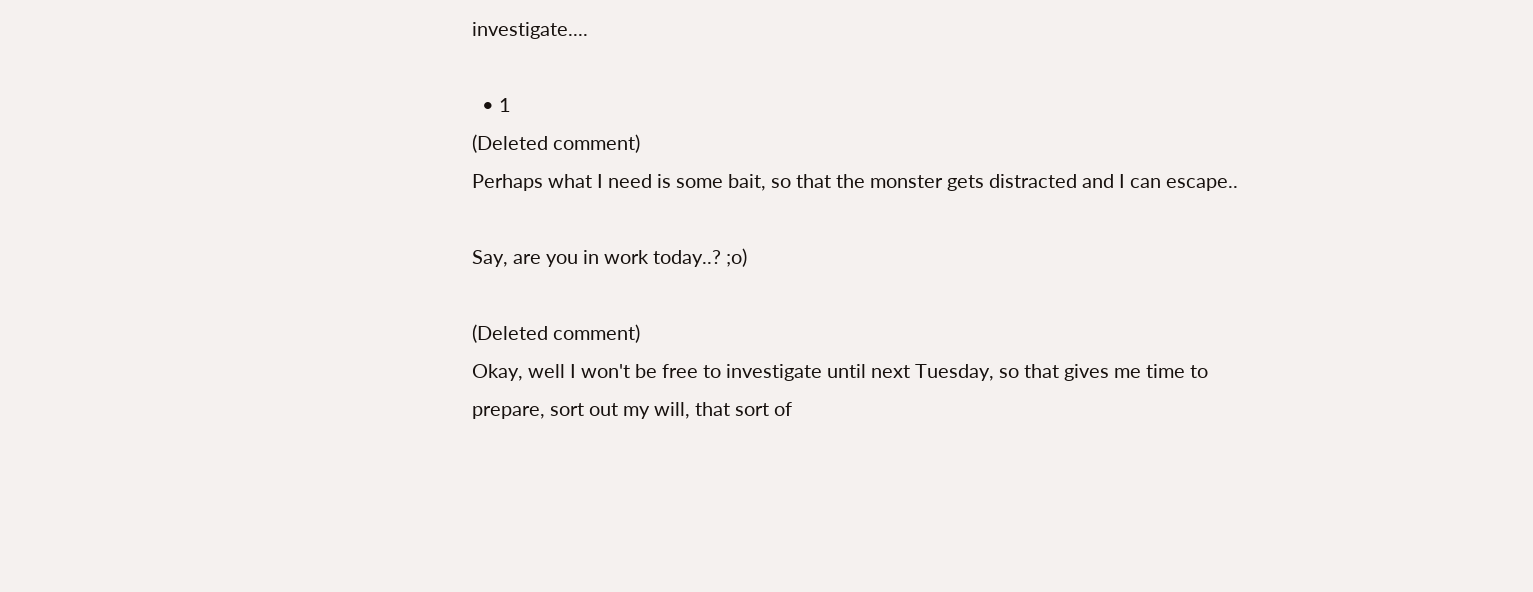investigate....

  • 1
(Deleted comment)
Perhaps what I need is some bait, so that the monster gets distracted and I can escape..

Say, are you in work today..? ;o)

(Deleted comment)
Okay, well I won't be free to investigate until next Tuesday, so that gives me time to prepare, sort out my will, that sort of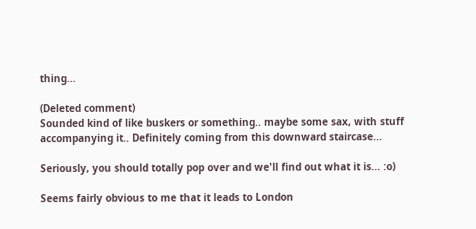thing...

(Deleted comment)
Sounded kind of like buskers or something.. maybe some sax, with stuff accompanying it.. Definitely coming from this downward staircase...

Seriously, you should totally pop over and we'll find out what it is... :o)

Seems fairly obvious to me that it leads to London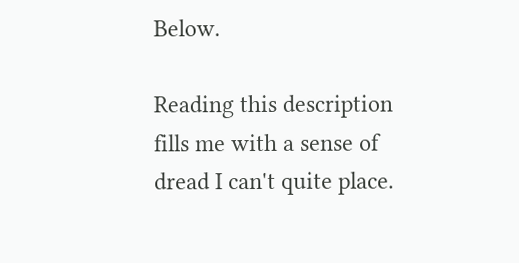Below.

Reading this description fills me with a sense of dread I can't quite place.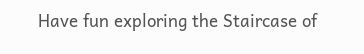Have fun exploring the Staircase of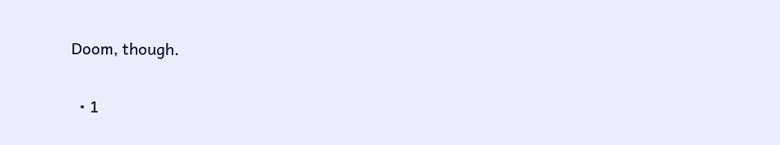Doom, though.

  • 1